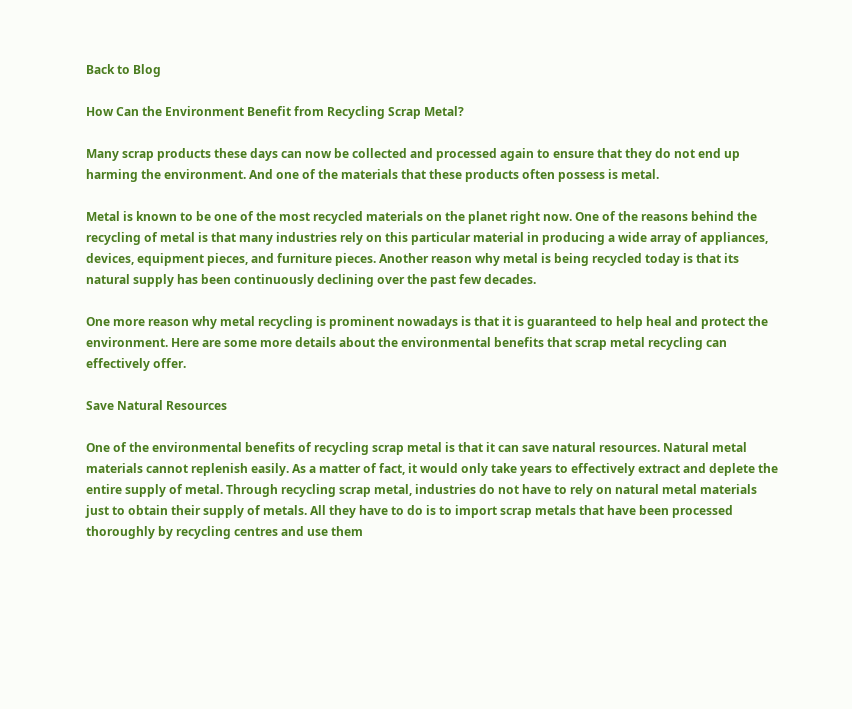Back to Blog

How Can the Environment Benefit from Recycling Scrap Metal?

Many scrap products these days can now be collected and processed again to ensure that they do not end up harming the environment. And one of the materials that these products often possess is metal.

Metal is known to be one of the most recycled materials on the planet right now. One of the reasons behind the recycling of metal is that many industries rely on this particular material in producing a wide array of appliances, devices, equipment pieces, and furniture pieces. Another reason why metal is being recycled today is that its natural supply has been continuously declining over the past few decades.

One more reason why metal recycling is prominent nowadays is that it is guaranteed to help heal and protect the environment. Here are some more details about the environmental benefits that scrap metal recycling can effectively offer.

Save Natural Resources

One of the environmental benefits of recycling scrap metal is that it can save natural resources. Natural metal materials cannot replenish easily. As a matter of fact, it would only take years to effectively extract and deplete the entire supply of metal. Through recycling scrap metal, industries do not have to rely on natural metal materials just to obtain their supply of metals. All they have to do is to import scrap metals that have been processed thoroughly by recycling centres and use them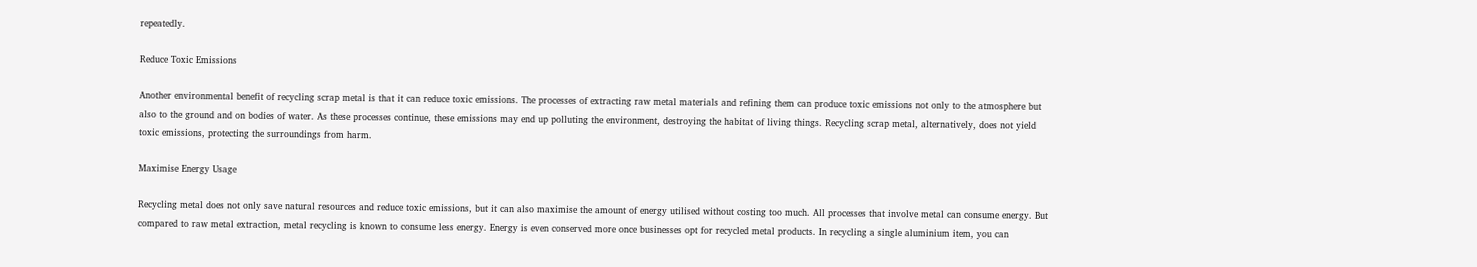repeatedly.

Reduce Toxic Emissions

Another environmental benefit of recycling scrap metal is that it can reduce toxic emissions. The processes of extracting raw metal materials and refining them can produce toxic emissions not only to the atmosphere but also to the ground and on bodies of water. As these processes continue, these emissions may end up polluting the environment, destroying the habitat of living things. Recycling scrap metal, alternatively, does not yield toxic emissions, protecting the surroundings from harm.

Maximise Energy Usage

Recycling metal does not only save natural resources and reduce toxic emissions, but it can also maximise the amount of energy utilised without costing too much. All processes that involve metal can consume energy. But compared to raw metal extraction, metal recycling is known to consume less energy. Energy is even conserved more once businesses opt for recycled metal products. In recycling a single aluminium item, you can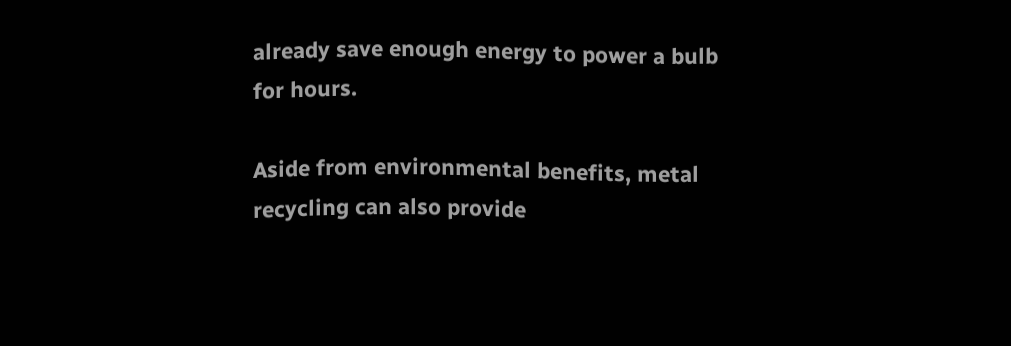already save enough energy to power a bulb for hours.

Aside from environmental benefits, metal recycling can also provide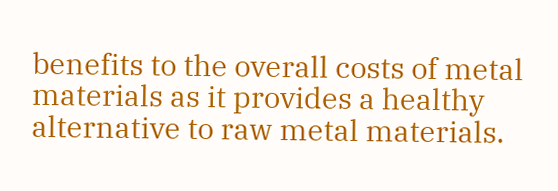benefits to the overall costs of metal materials as it provides a healthy alternative to raw metal materials.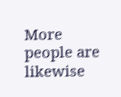More people are likewise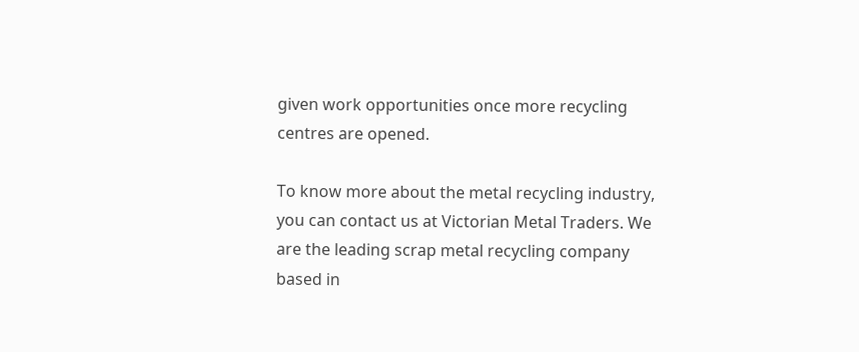given work opportunities once more recycling centres are opened.

To know more about the metal recycling industry, you can contact us at Victorian Metal Traders. We are the leading scrap metal recycling company based in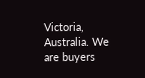Victoria, Australia. We are buyers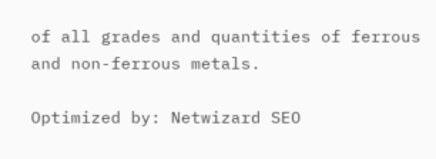of all grades and quantities of ferrous and non-ferrous metals.

Optimized by: Netwizard SEO